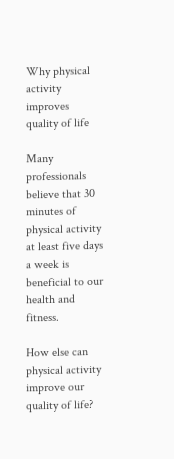Why physical activity improves quality of life

Many professionals believe that 30 minutes of physical activity at least five days a week is beneficial to our health and fitness.

How else can physical activity improve our quality of life?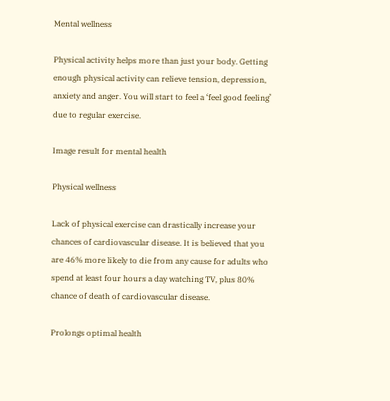Mental wellness

Physical activity helps more than just your body. Getting enough physical activity can relieve tension, depression, anxiety and anger. You will start to feel a ‘feel good feeling’ due to regular exercise.

Image result for mental health

Physical wellness

Lack of physical exercise can drastically increase your chances of cardiovascular disease. It is believed that you are 46% more likely to die from any cause for adults who spend at least four hours a day watching TV, plus 80% chance of death of cardiovascular disease.

Prolongs optimal health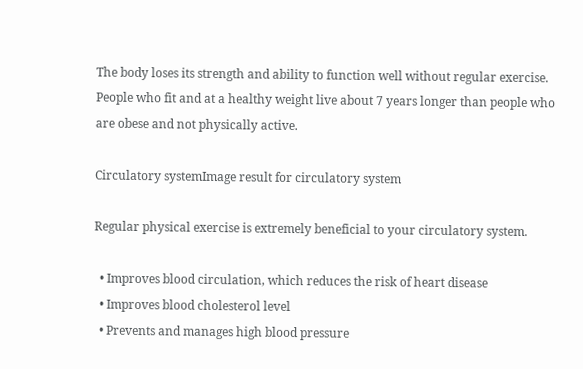The body loses its strength and ability to function well without regular exercise. People who fit and at a healthy weight live about 7 years longer than people who are obese and not physically active.

Circulatory systemImage result for circulatory system

Regular physical exercise is extremely beneficial to your circulatory system.

  • Improves blood circulation, which reduces the risk of heart disease
  • Improves blood cholesterol level
  • Prevents and manages high blood pressure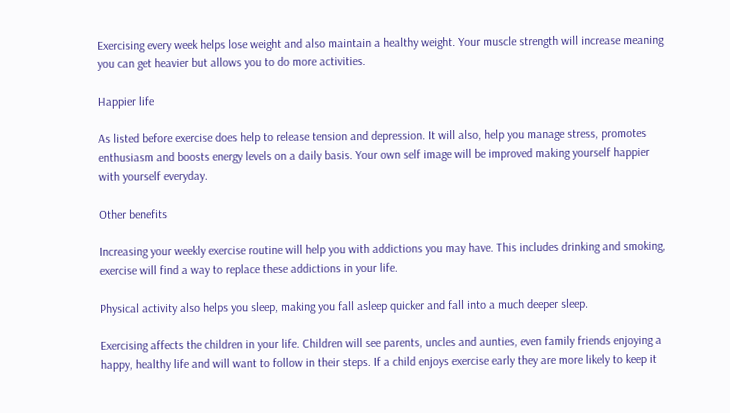Exercising every week helps lose weight and also maintain a healthy weight. Your muscle strength will increase meaning you can get heavier but allows you to do more activities.

Happier life

As listed before exercise does help to release tension and depression. It will also, help you manage stress, promotes enthusiasm and boosts energy levels on a daily basis. Your own self image will be improved making yourself happier with yourself everyday.

Other benefits

Increasing your weekly exercise routine will help you with addictions you may have. This includes drinking and smoking, exercise will find a way to replace these addictions in your life.

Physical activity also helps you sleep, making you fall asleep quicker and fall into a much deeper sleep.

Exercising affects the children in your life. Children will see parents, uncles and aunties, even family friends enjoying a happy, healthy life and will want to follow in their steps. If a child enjoys exercise early they are more likely to keep it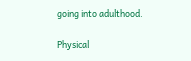going into adulthood.

Physical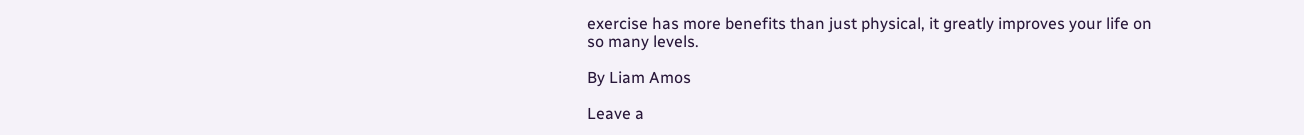exercise has more benefits than just physical, it greatly improves your life on so many levels.

By Liam Amos

Leave a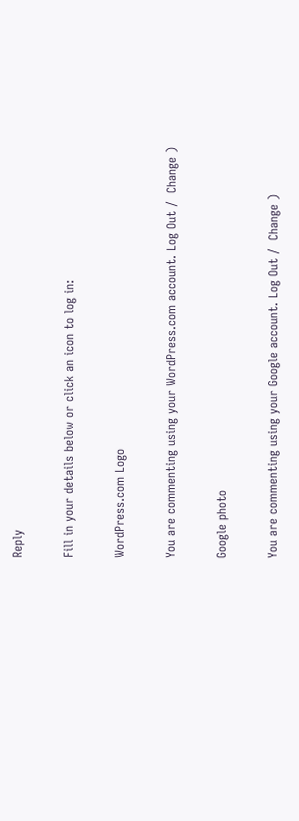Reply

Fill in your details below or click an icon to log in:

WordPress.com Logo

You are commenting using your WordPress.com account. Log Out /  Change )

Google photo

You are commenting using your Google account. Log Out /  Change )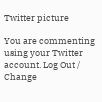Twitter picture

You are commenting using your Twitter account. Log Out /  Change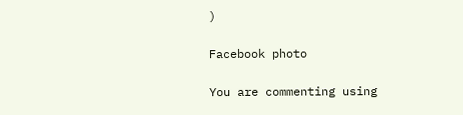)

Facebook photo

You are commenting using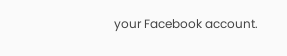your Facebook account.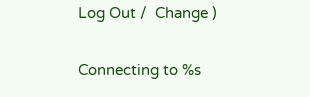Log Out /  Change )

Connecting to %s